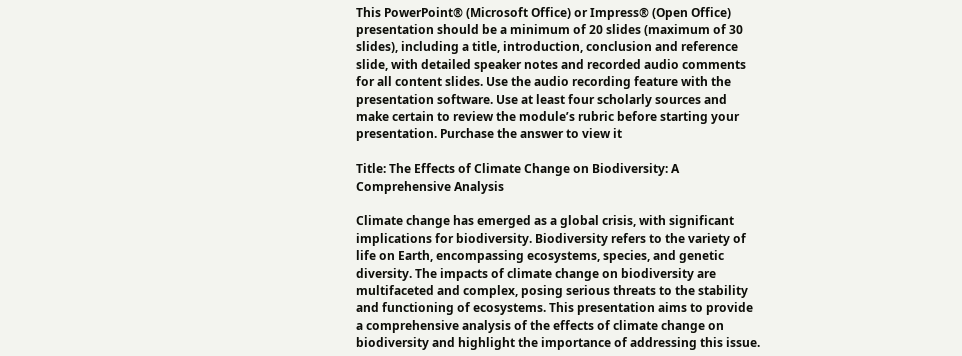This PowerPoint® (Microsoft Office) or Impress® (Open Office) presentation should be a minimum of 20 slides (maximum of 30 slides), including a title, introduction, conclusion and reference slide, with detailed speaker notes and recorded audio comments for all content slides. Use the audio recording feature with the presentation software. Use at least four scholarly sources and make certain to review the module’s rubric before starting your presentation. Purchase the answer to view it

Title: The Effects of Climate Change on Biodiversity: A Comprehensive Analysis

Climate change has emerged as a global crisis, with significant implications for biodiversity. Biodiversity refers to the variety of life on Earth, encompassing ecosystems, species, and genetic diversity. The impacts of climate change on biodiversity are multifaceted and complex, posing serious threats to the stability and functioning of ecosystems. This presentation aims to provide a comprehensive analysis of the effects of climate change on biodiversity and highlight the importance of addressing this issue.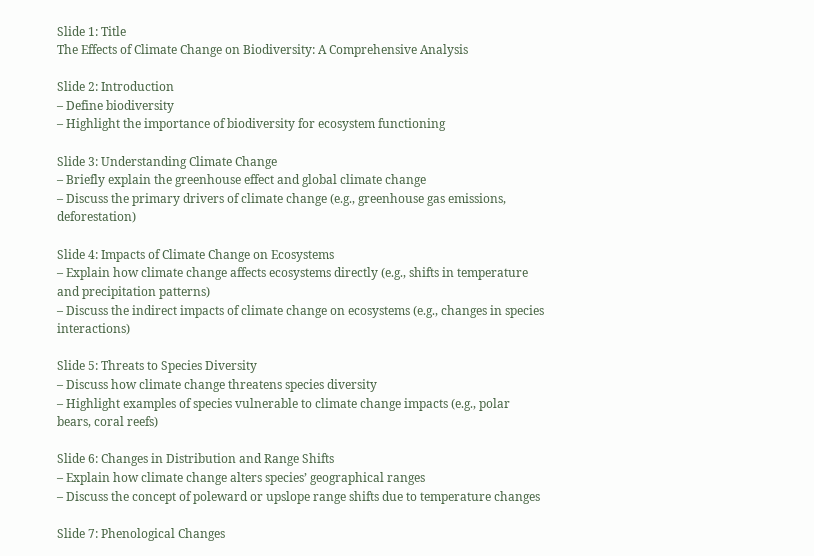Slide 1: Title
The Effects of Climate Change on Biodiversity: A Comprehensive Analysis

Slide 2: Introduction
– Define biodiversity
– Highlight the importance of biodiversity for ecosystem functioning

Slide 3: Understanding Climate Change
– Briefly explain the greenhouse effect and global climate change
– Discuss the primary drivers of climate change (e.g., greenhouse gas emissions, deforestation)

Slide 4: Impacts of Climate Change on Ecosystems
– Explain how climate change affects ecosystems directly (e.g., shifts in temperature and precipitation patterns)
– Discuss the indirect impacts of climate change on ecosystems (e.g., changes in species interactions)

Slide 5: Threats to Species Diversity
– Discuss how climate change threatens species diversity
– Highlight examples of species vulnerable to climate change impacts (e.g., polar bears, coral reefs)

Slide 6: Changes in Distribution and Range Shifts
– Explain how climate change alters species’ geographical ranges
– Discuss the concept of poleward or upslope range shifts due to temperature changes

Slide 7: Phenological Changes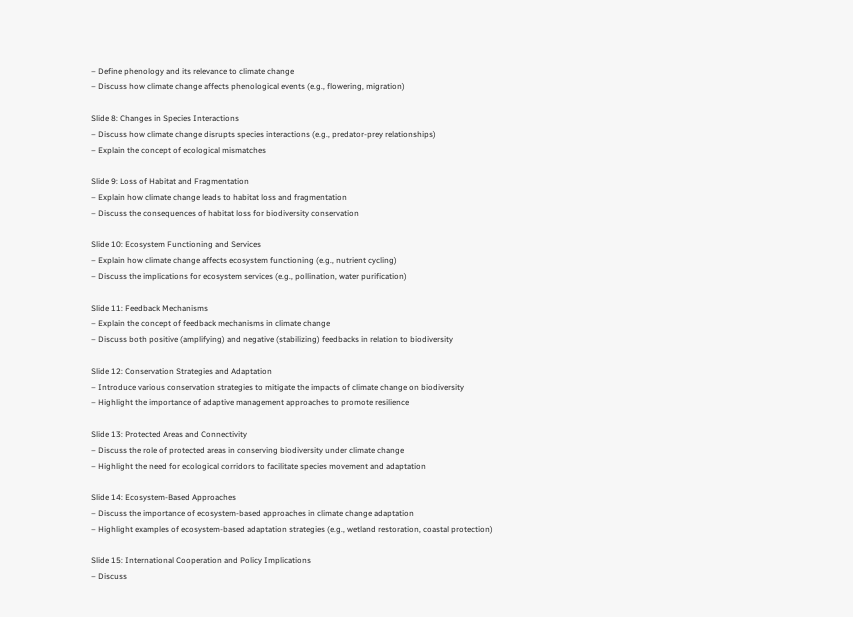– Define phenology and its relevance to climate change
– Discuss how climate change affects phenological events (e.g., flowering, migration)

Slide 8: Changes in Species Interactions
– Discuss how climate change disrupts species interactions (e.g., predator-prey relationships)
– Explain the concept of ecological mismatches

Slide 9: Loss of Habitat and Fragmentation
– Explain how climate change leads to habitat loss and fragmentation
– Discuss the consequences of habitat loss for biodiversity conservation

Slide 10: Ecosystem Functioning and Services
– Explain how climate change affects ecosystem functioning (e.g., nutrient cycling)
– Discuss the implications for ecosystem services (e.g., pollination, water purification)

Slide 11: Feedback Mechanisms
– Explain the concept of feedback mechanisms in climate change
– Discuss both positive (amplifying) and negative (stabilizing) feedbacks in relation to biodiversity

Slide 12: Conservation Strategies and Adaptation
– Introduce various conservation strategies to mitigate the impacts of climate change on biodiversity
– Highlight the importance of adaptive management approaches to promote resilience

Slide 13: Protected Areas and Connectivity
– Discuss the role of protected areas in conserving biodiversity under climate change
– Highlight the need for ecological corridors to facilitate species movement and adaptation

Slide 14: Ecosystem-Based Approaches
– Discuss the importance of ecosystem-based approaches in climate change adaptation
– Highlight examples of ecosystem-based adaptation strategies (e.g., wetland restoration, coastal protection)

Slide 15: International Cooperation and Policy Implications
– Discuss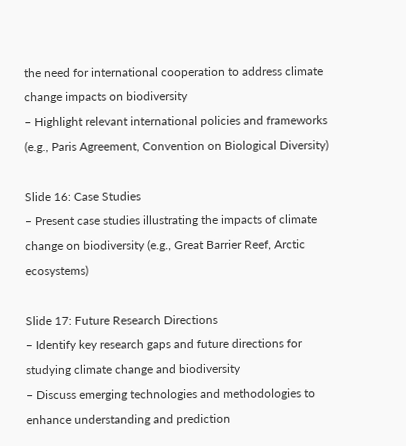the need for international cooperation to address climate change impacts on biodiversity
– Highlight relevant international policies and frameworks (e.g., Paris Agreement, Convention on Biological Diversity)

Slide 16: Case Studies
– Present case studies illustrating the impacts of climate change on biodiversity (e.g., Great Barrier Reef, Arctic ecosystems)

Slide 17: Future Research Directions
– Identify key research gaps and future directions for studying climate change and biodiversity
– Discuss emerging technologies and methodologies to enhance understanding and prediction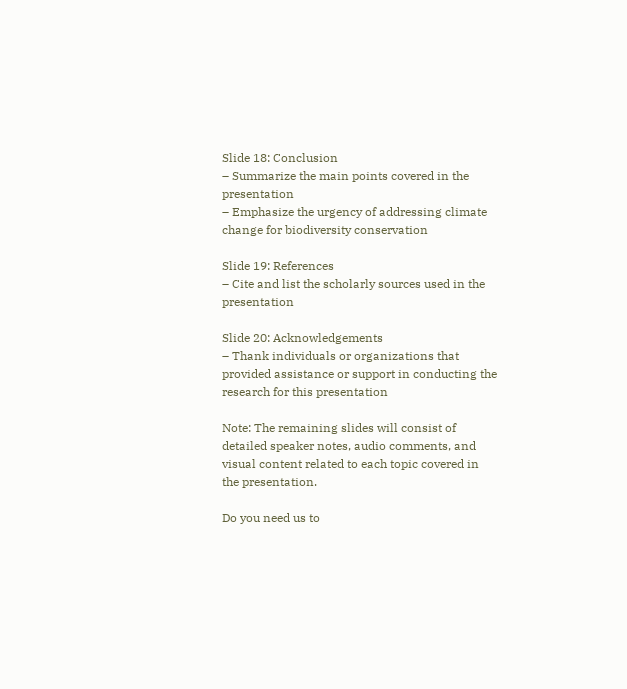Slide 18: Conclusion
– Summarize the main points covered in the presentation
– Emphasize the urgency of addressing climate change for biodiversity conservation

Slide 19: References
– Cite and list the scholarly sources used in the presentation

Slide 20: Acknowledgements
– Thank individuals or organizations that provided assistance or support in conducting the research for this presentation

Note: The remaining slides will consist of detailed speaker notes, audio comments, and visual content related to each topic covered in the presentation.

Do you need us to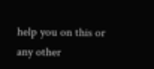help you on this or any other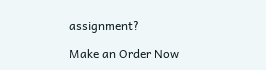assignment?

Make an Order Now